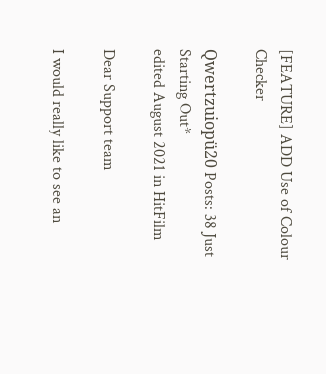[FEATURE] ADD Use of Colour Checker

Qwertzuiopü20 Posts: 38 Just Starting Out*
edited August 2021 in HitFilm

Dear Support team

I would really like to see an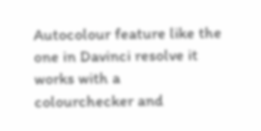Autocolour feature like the one in Davinci resolve it works with a colourchecker and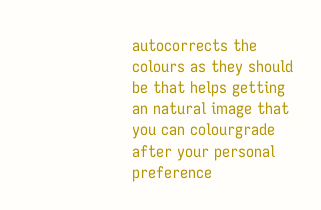autocorrects the colours as they should be that helps getting an natural image that you can colourgrade after your personal preference